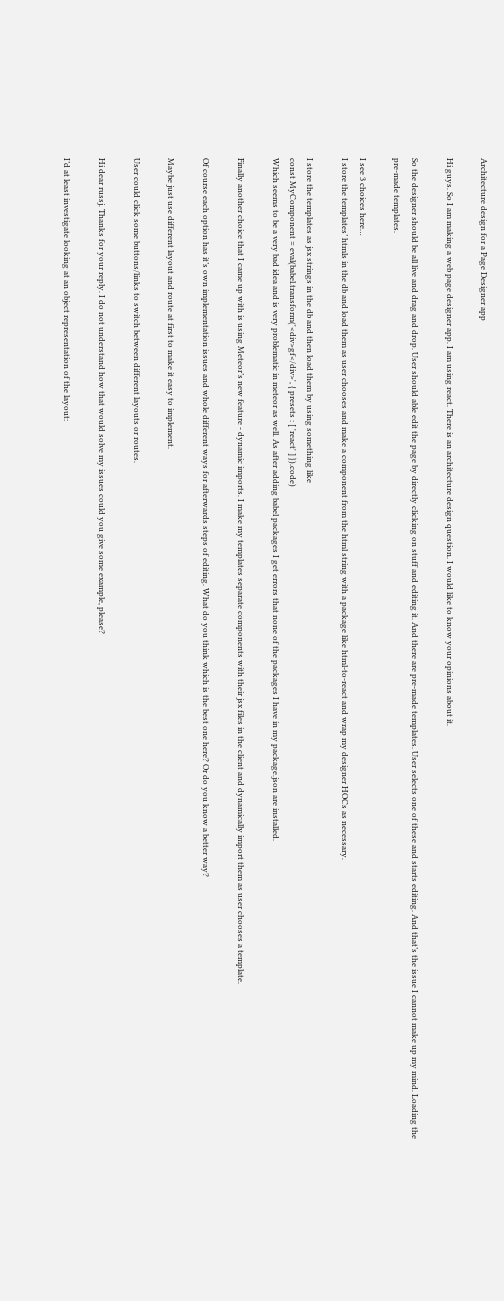Architecture design for a Page Designer app

Hi guys. So I am making a web page designer app. I am using react. There is an architecture design question. I would like to know your opinions about it.

So the designer should be all live and drag and drop. User should able edit the page by directly clicking on stuff and editing it. And there are pre-made templates. User selects one of these and starts editing. And that’s the issue I cannot make up my mind. Loading the pre-made templates.

I see 3 choices here…
I store the templates’ htmls in the db and load them as user chooses and make a component from the html string with a package like html-to-react and wrap my designer HOCs as necessary.

I store the templates as jsx strings in the db and then load them by using something like
const MyComponent = eval(babel.transform('<div>gf</div>', { presets : [ 'react' ] }).code)
Which seems to be a very bad idea and is very problematic in meteor as well. As after adding babel packages I get errors that none of the packages I have in my package.json are installed.

Finally another choice that I came up with is using Meteor’s new feature - dynamic imports. I make my templates separate components with their jsx files in the client and dynamically import them as user chooses a template.

Of course each option has it’s own implementation issues and whole different ways for afterwards steps of editing. What do you think which is the best one here? Or do you know a better way?

Maybe just use different layout and route at first to make it easy to implement.

User could click some buttons/links to switch between different layouts or routes.

Hi dear russj. Thanks for your reply. I do not understand how that would solve my issues could you give some example, please?

I’d at least investigate looking at an object representation of the layout: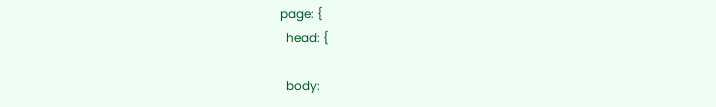page: {
  head: {

  body: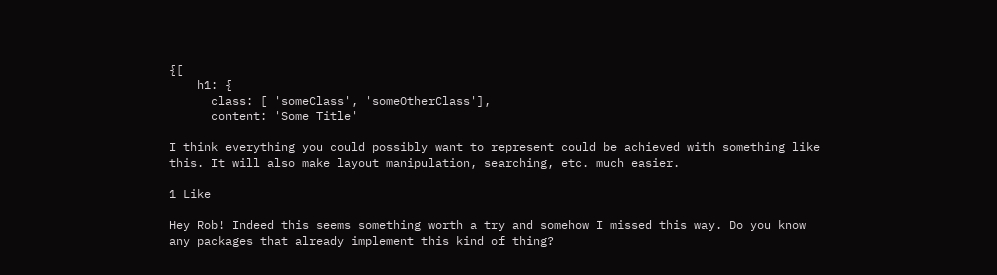{[
    h1: {
      class: [ 'someClass', 'someOtherClass'],
      content: 'Some Title'

I think everything you could possibly want to represent could be achieved with something like this. It will also make layout manipulation, searching, etc. much easier.

1 Like

Hey Rob! Indeed this seems something worth a try and somehow I missed this way. Do you know any packages that already implement this kind of thing?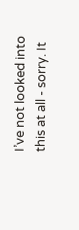I’ve not looked into this at all - sorry. It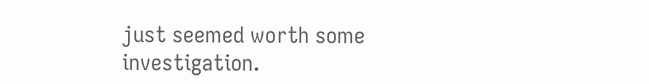just seemed worth some investigation.